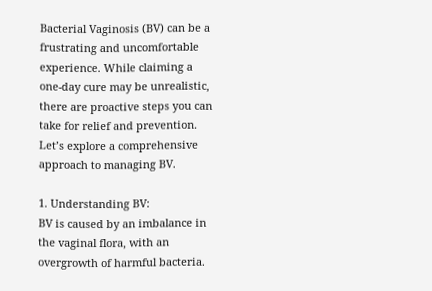Bacterial Vaginosis (BV) can be a frustrating and uncomfortable experience. While claiming a one-day cure may be unrealistic, there are proactive steps you can take for relief and prevention. Let’s explore a comprehensive approach to managing BV.

1. Understanding BV:
BV is caused by an imbalance in the vaginal flora, with an overgrowth of harmful bacteria.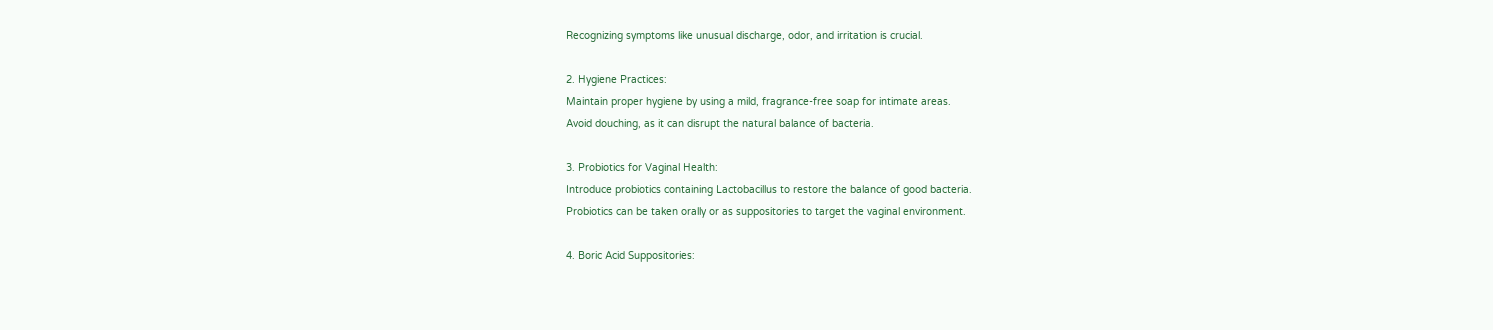Recognizing symptoms like unusual discharge, odor, and irritation is crucial.

2. Hygiene Practices:
Maintain proper hygiene by using a mild, fragrance-free soap for intimate areas.
Avoid douching, as it can disrupt the natural balance of bacteria.

3. Probiotics for Vaginal Health:
Introduce probiotics containing Lactobacillus to restore the balance of good bacteria.
Probiotics can be taken orally or as suppositories to target the vaginal environment.

4. Boric Acid Suppositories: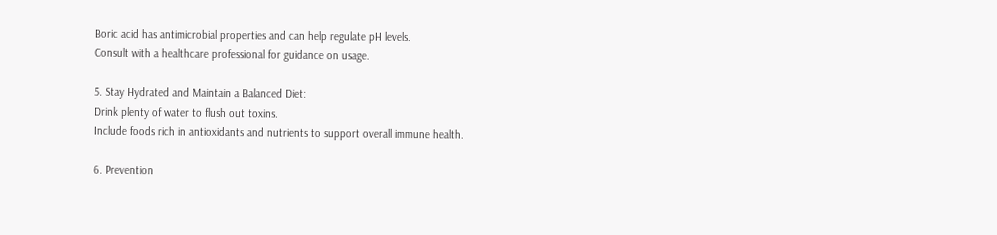Boric acid has antimicrobial properties and can help regulate pH levels.
Consult with a healthcare professional for guidance on usage.

5. Stay Hydrated and Maintain a Balanced Diet:
Drink plenty of water to flush out toxins.
Include foods rich in antioxidants and nutrients to support overall immune health.

6. Prevention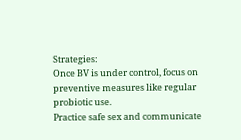Strategies:
Once BV is under control, focus on preventive measures like regular probiotic use.
Practice safe sex and communicate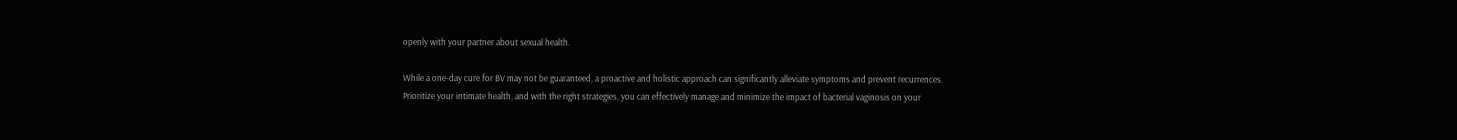openly with your partner about sexual health.

While a one-day cure for BV may not be guaranteed, a proactive and holistic approach can significantly alleviate symptoms and prevent recurrences.
Prioritize your intimate health, and with the right strategies, you can effectively manage and minimize the impact of bacterial vaginosis on your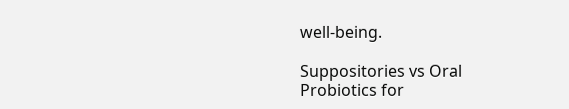well-being.

Suppositories vs Oral Probiotics for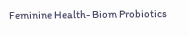Feminine Health- Biom Probiotics